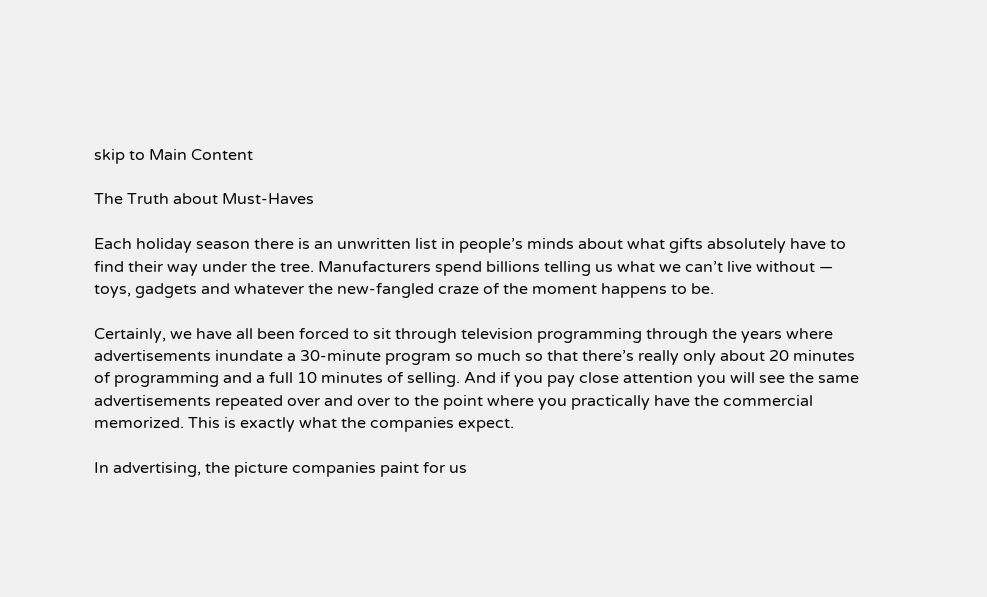skip to Main Content

The Truth about Must-Haves

Each holiday season there is an unwritten list in people’s minds about what gifts absolutely have to find their way under the tree. Manufacturers spend billions telling us what we can’t live without — toys, gadgets and whatever the new-fangled craze of the moment happens to be.

Certainly, we have all been forced to sit through television programming through the years where advertisements inundate a 30-minute program so much so that there’s really only about 20 minutes of programming and a full 10 minutes of selling. And if you pay close attention you will see the same advertisements repeated over and over to the point where you practically have the commercial memorized. This is exactly what the companies expect.

In advertising, the picture companies paint for us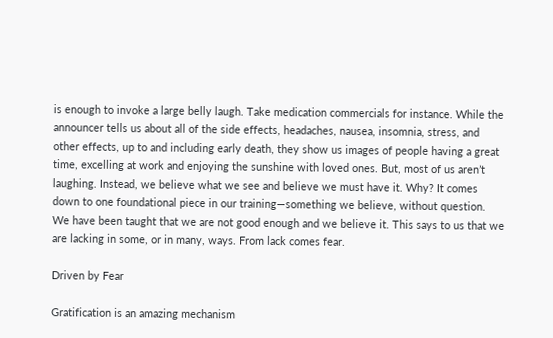is enough to invoke a large belly laugh. Take medication commercials for instance. While the announcer tells us about all of the side effects, headaches, nausea, insomnia, stress, and other effects, up to and including early death, they show us images of people having a great time, excelling at work and enjoying the sunshine with loved ones. But, most of us aren’t laughing. Instead, we believe what we see and believe we must have it. Why? It comes down to one foundational piece in our training—something we believe, without question. We have been taught that we are not good enough and we believe it. This says to us that we are lacking in some, or in many, ways. From lack comes fear.

Driven by Fear

Gratification is an amazing mechanism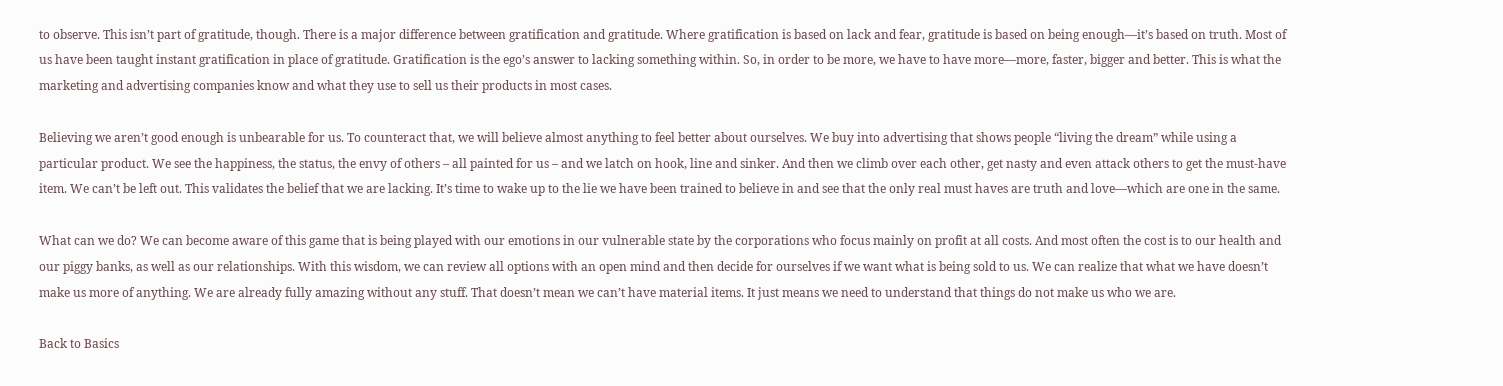to observe. This isn’t part of gratitude, though. There is a major difference between gratification and gratitude. Where gratification is based on lack and fear, gratitude is based on being enough—it’s based on truth. Most of us have been taught instant gratification in place of gratitude. Gratification is the ego’s answer to lacking something within. So, in order to be more, we have to have more—more, faster, bigger and better. This is what the marketing and advertising companies know and what they use to sell us their products in most cases.

Believing we aren’t good enough is unbearable for us. To counteract that, we will believe almost anything to feel better about ourselves. We buy into advertising that shows people “living the dream” while using a particular product. We see the happiness, the status, the envy of others – all painted for us – and we latch on hook, line and sinker. And then we climb over each other, get nasty and even attack others to get the must-have item. We can’t be left out. This validates the belief that we are lacking. It’s time to wake up to the lie we have been trained to believe in and see that the only real must haves are truth and love—which are one in the same.

What can we do? We can become aware of this game that is being played with our emotions in our vulnerable state by the corporations who focus mainly on profit at all costs. And most often the cost is to our health and our piggy banks, as well as our relationships. With this wisdom, we can review all options with an open mind and then decide for ourselves if we want what is being sold to us. We can realize that what we have doesn’t make us more of anything. We are already fully amazing without any stuff. That doesn’t mean we can’t have material items. It just means we need to understand that things do not make us who we are.

Back to Basics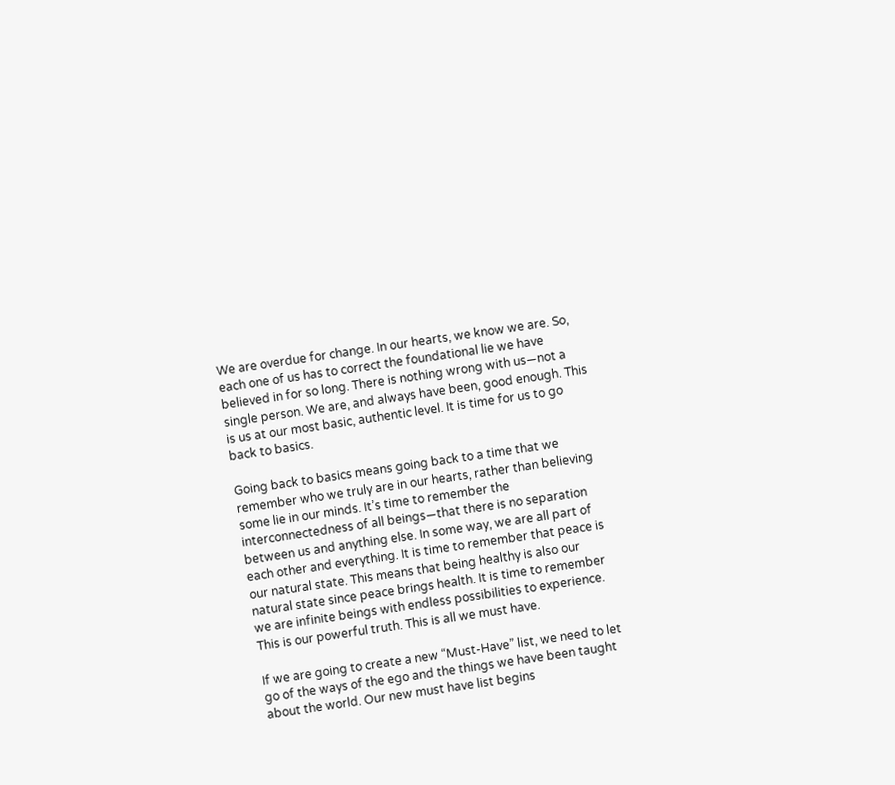We are overdue for change. In our hearts, we know we are. So, each one of us has to correct the foundational lie we have believed in for so long. There is nothing wrong with us—not a single person. We are, and always have been, good enough. This is us at our most basic, authentic level. It is time for us to go back to basics.

Going back to basics means going back to a time that we remember who we truly are in our hearts, rather than believing some lie in our minds. It’s time to remember the interconnectedness of all beings—that there is no separation between us and anything else. In some way, we are all part of each other and everything. It is time to remember that peace is our natural state. This means that being healthy is also our natural state since peace brings health. It is time to remember we are infinite beings with endless possibilities to experience. This is our powerful truth. This is all we must have.

If we are going to create a new “Must-Have” list, we need to let go of the ways of the ego and the things we have been taught about the world. Our new must have list begins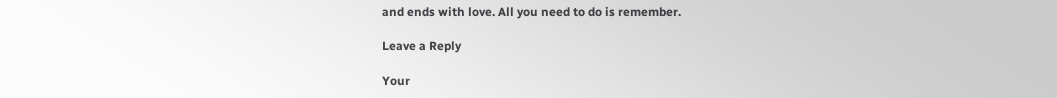and ends with love. All you need to do is remember.

Leave a Reply

Your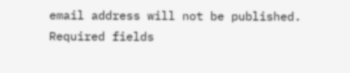email address will not be published. Required fields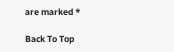are marked *

Back To Top